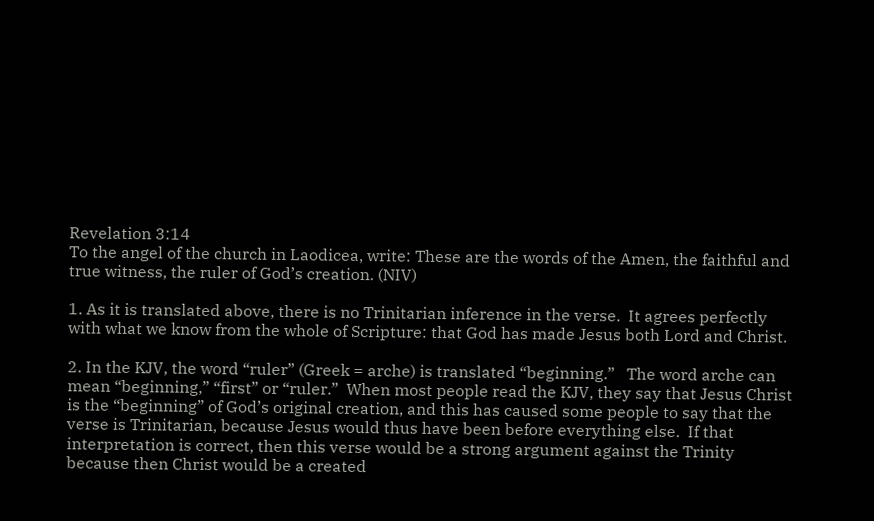Revelation 3:14
To the angel of the church in Laodicea, write: These are the words of the Amen, the faithful and true witness, the ruler of God’s creation. (NIV)

1. As it is translated above, there is no Trinitarian inference in the verse.  It agrees perfectly with what we know from the whole of Scripture: that God has made Jesus both Lord and Christ.

2. In the KJV, the word “ruler” (Greek = arche) is translated “beginning.”   The word arche can mean “beginning,” “first” or “ruler.”  When most people read the KJV, they say that Jesus Christ is the “beginning” of God’s original creation, and this has caused some people to say that the verse is Trinitarian, because Jesus would thus have been before everything else.  If that interpretation is correct, then this verse would be a strong argument against the Trinity because then Christ would be a created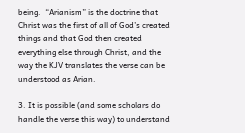being.  “Arianism” is the doctrine that Christ was the first of all of God’s created things and that God then created everything else through Christ, and the way the KJV translates the verse can be understood as Arian.

3. It is possible (and some scholars do handle the verse this way) to understand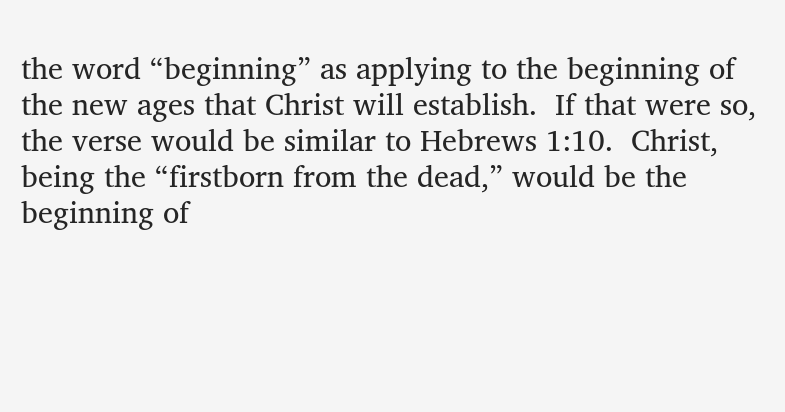the word “beginning” as applying to the beginning of the new ages that Christ will establish.  If that were so, the verse would be similar to Hebrews 1:10.  Christ, being the “firstborn from the dead,” would be the beginning of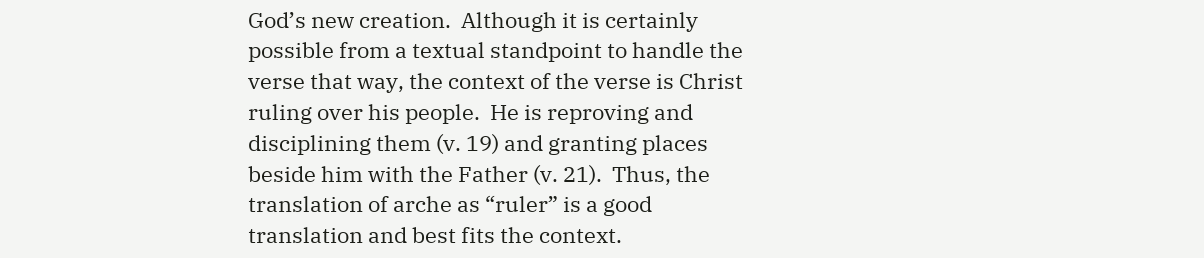God’s new creation.  Although it is certainly possible from a textual standpoint to handle the verse that way, the context of the verse is Christ ruling over his people.  He is reproving and disciplining them (v. 19) and granting places beside him with the Father (v. 21).  Thus, the translation of arche as “ruler” is a good translation and best fits the context.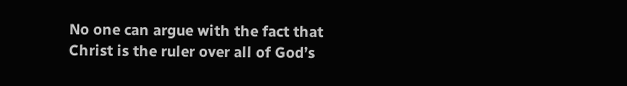No one can argue with the fact that Christ is the ruler over all of God’s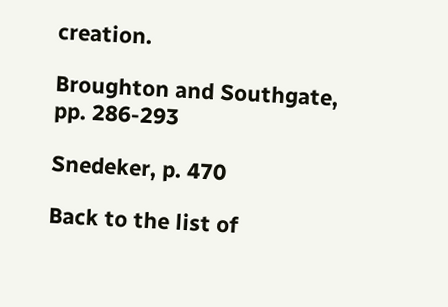creation.

Broughton and Southgate, pp. 286-293

Snedeker, p. 470

Back to the list of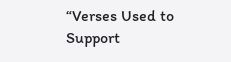“Verses Used to Support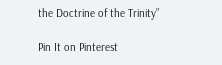the Doctrine of the Trinity”

Pin It on Pinterest